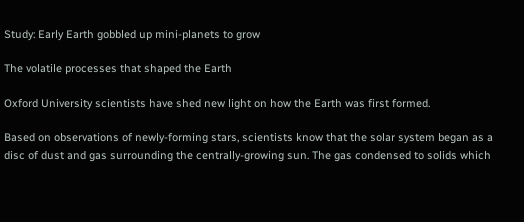Study: Early Earth gobbled up mini-planets to grow

The volatile processes that shaped the Earth

Oxford University scientists have shed new light on how the Earth was first formed.

Based on observations of newly-forming stars, scientists know that the solar system began as a disc of dust and gas surrounding the centrally-growing sun. The gas condensed to solids which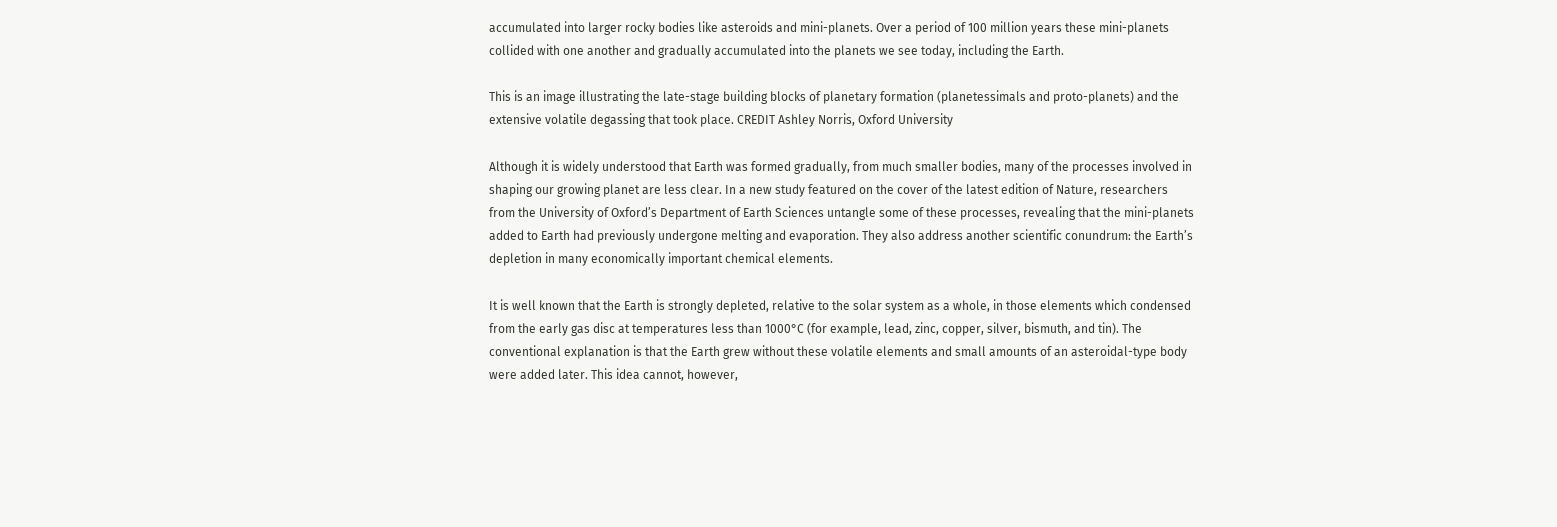accumulated into larger rocky bodies like asteroids and mini-planets. Over a period of 100 million years these mini-planets collided with one another and gradually accumulated into the planets we see today, including the Earth.

This is an image illustrating the late-stage building blocks of planetary formation (planetessimals and proto-planets) and the extensive volatile degassing that took place. CREDIT Ashley Norris, Oxford University

Although it is widely understood that Earth was formed gradually, from much smaller bodies, many of the processes involved in shaping our growing planet are less clear. In a new study featured on the cover of the latest edition of Nature, researchers from the University of Oxford’s Department of Earth Sciences untangle some of these processes, revealing that the mini-planets added to Earth had previously undergone melting and evaporation. They also address another scientific conundrum: the Earth’s depletion in many economically important chemical elements.

It is well known that the Earth is strongly depleted, relative to the solar system as a whole, in those elements which condensed from the early gas disc at temperatures less than 1000°C (for example, lead, zinc, copper, silver, bismuth, and tin). The conventional explanation is that the Earth grew without these volatile elements and small amounts of an asteroidal-type body were added later. This idea cannot, however,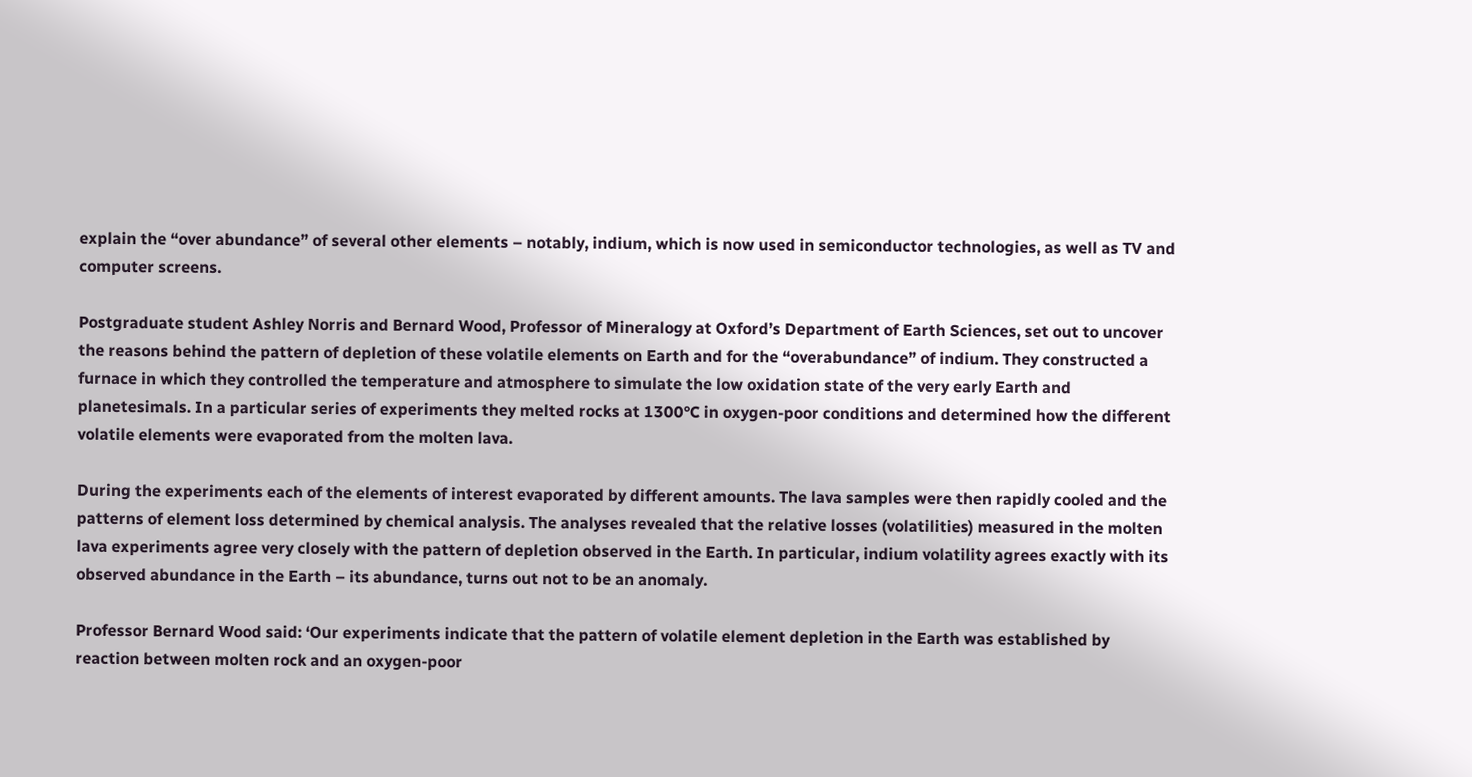explain the “over abundance” of several other elements – notably, indium, which is now used in semiconductor technologies, as well as TV and computer screens.

Postgraduate student Ashley Norris and Bernard Wood, Professor of Mineralogy at Oxford’s Department of Earth Sciences, set out to uncover the reasons behind the pattern of depletion of these volatile elements on Earth and for the “overabundance” of indium. They constructed a furnace in which they controlled the temperature and atmosphere to simulate the low oxidation state of the very early Earth and planetesimals. In a particular series of experiments they melted rocks at 1300°C in oxygen-poor conditions and determined how the different volatile elements were evaporated from the molten lava.

During the experiments each of the elements of interest evaporated by different amounts. The lava samples were then rapidly cooled and the patterns of element loss determined by chemical analysis. The analyses revealed that the relative losses (volatilities) measured in the molten lava experiments agree very closely with the pattern of depletion observed in the Earth. In particular, indium volatility agrees exactly with its observed abundance in the Earth – its abundance, turns out not to be an anomaly.

Professor Bernard Wood said: ‘Our experiments indicate that the pattern of volatile element depletion in the Earth was established by reaction between molten rock and an oxygen-poor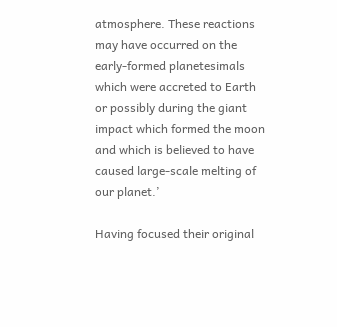atmosphere. These reactions may have occurred on the early-formed planetesimals which were accreted to Earth or possibly during the giant impact which formed the moon and which is believed to have caused large-scale melting of our planet.’

Having focused their original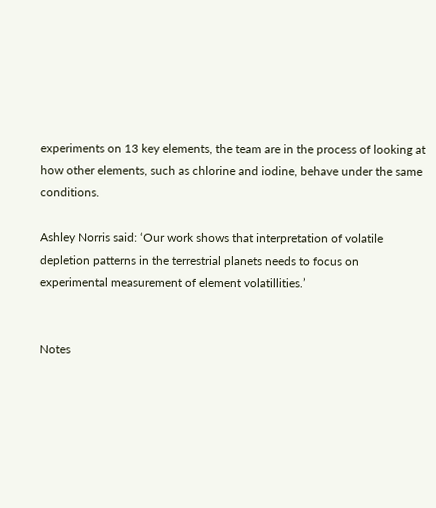experiments on 13 key elements, the team are in the process of looking at how other elements, such as chlorine and iodine, behave under the same conditions.

Ashley Norris said: ‘Our work shows that interpretation of volatile depletion patterns in the terrestrial planets needs to focus on experimental measurement of element volatillities.’


Notes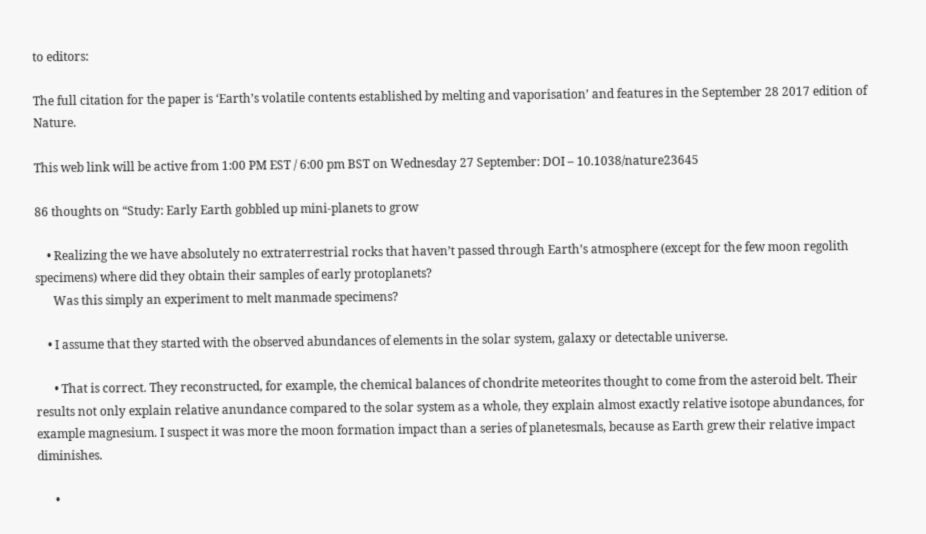to editors:

The full citation for the paper is ‘Earth’s volatile contents established by melting and vaporisation’ and features in the September 28 2017 edition of Nature.

This web link will be active from 1:00 PM EST / 6:00 pm BST on Wednesday 27 September: DOI – 10.1038/nature23645

86 thoughts on “Study: Early Earth gobbled up mini-planets to grow

    • Realizing the we have absolutely no extraterrestrial rocks that haven’t passed through Earth’s atmosphere (except for the few moon regolith specimens) where did they obtain their samples of early protoplanets?
      Was this simply an experiment to melt manmade specimens?

    • I assume that they started with the observed abundances of elements in the solar system, galaxy or detectable universe.

      • That is correct. They reconstructed, for example, the chemical balances of chondrite meteorites thought to come from the asteroid belt. Their results not only explain relative anundance compared to the solar system as a whole, they explain almost exactly relative isotope abundances, for example magnesium. I suspect it was more the moon formation impact than a series of planetesmals, because as Earth grew their relative impact diminishes.

      •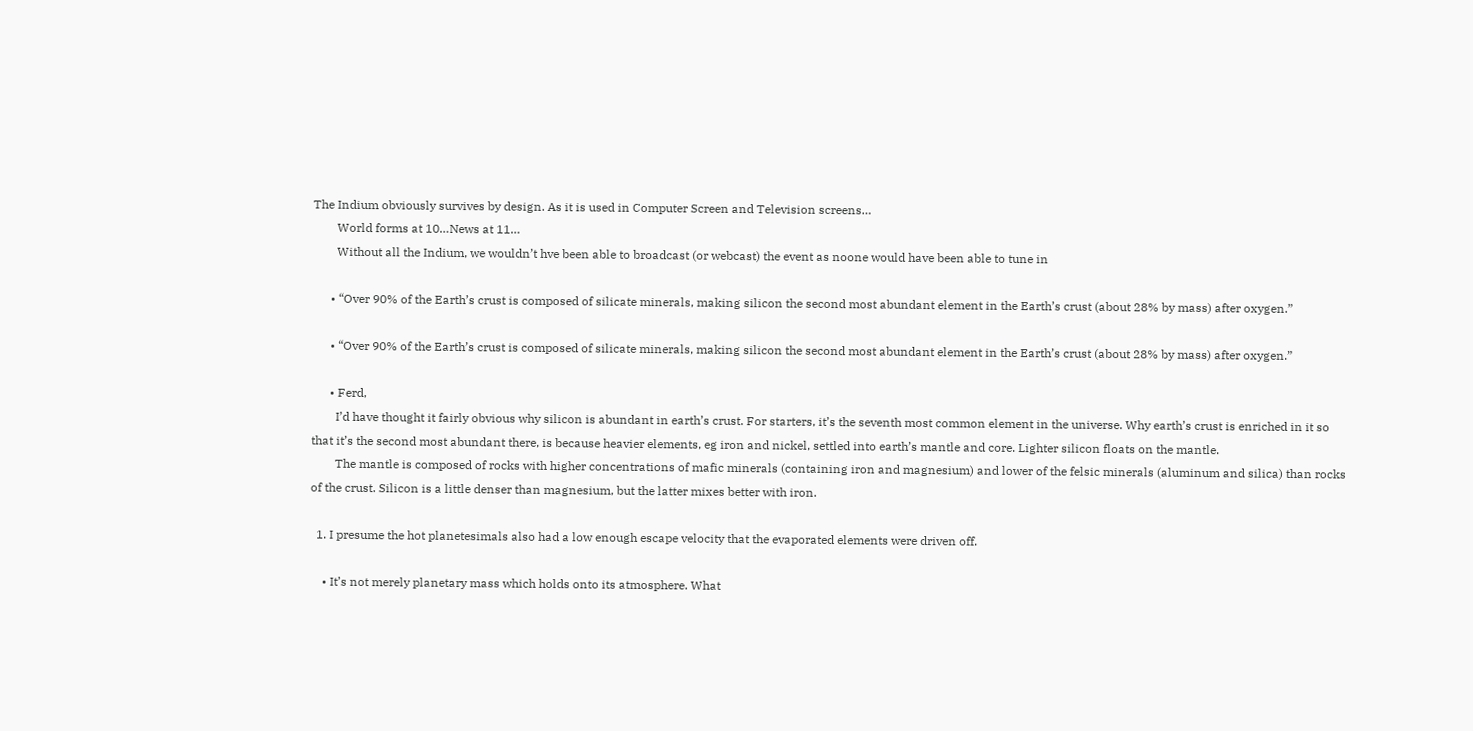The Indium obviously survives by design. As it is used in Computer Screen and Television screens…
        World forms at 10…News at 11…
        Without all the Indium, we wouldn’t hve been able to broadcast (or webcast) the event as noone would have been able to tune in

      • “Over 90% of the Earth’s crust is composed of silicate minerals, making silicon the second most abundant element in the Earth’s crust (about 28% by mass) after oxygen.”

      • “Over 90% of the Earth’s crust is composed of silicate minerals, making silicon the second most abundant element in the Earth’s crust (about 28% by mass) after oxygen.”

      • Ferd,
        I’d have thought it fairly obvious why silicon is abundant in earth’s crust. For starters, it’s the seventh most common element in the universe. Why earth’s crust is enriched in it so that it’s the second most abundant there, is because heavier elements, eg iron and nickel, settled into earth’s mantle and core. Lighter silicon floats on the mantle.
        The mantle is composed of rocks with higher concentrations of mafic minerals (containing iron and magnesium) and lower of the felsic minerals (aluminum and silica) than rocks of the crust. Silicon is a little denser than magnesium, but the latter mixes better with iron.

  1. I presume the hot planetesimals also had a low enough escape velocity that the evaporated elements were driven off.

    • It’s not merely planetary mass which holds onto its atmosphere. What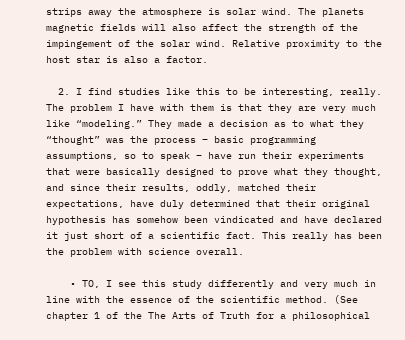strips away the atmosphere is solar wind. The planets magnetic fields will also affect the strength of the impingement of the solar wind. Relative proximity to the host star is also a factor.

  2. I find studies like this to be interesting, really. The problem I have with them is that they are very much like “modeling.” They made a decision as to what they “thought” was the process – basic programming assumptions, so to speak – have run their experiments that were basically designed to prove what they thought, and since their results, oddly, matched their expectations, have duly determined that their original hypothesis has somehow been vindicated and have declared it just short of a scientific fact. This really has been the problem with science overall.

    • TO, I see this study differently and very much in line with the essence of the scientific method. (See chapter 1 of the The Arts of Truth for a philosophical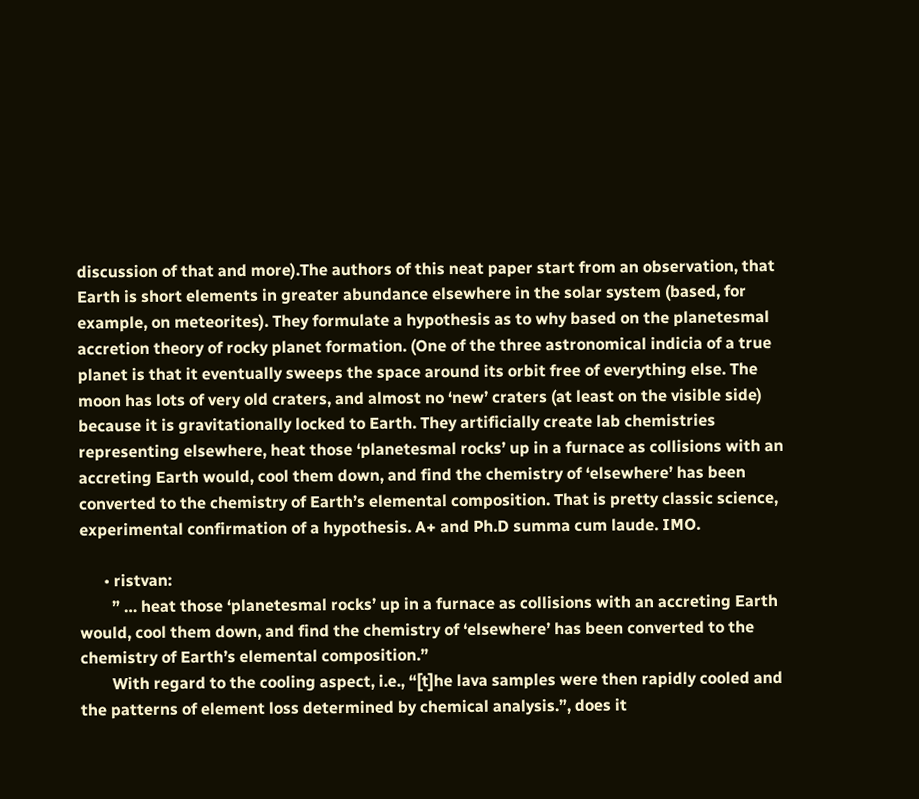discussion of that and more).The authors of this neat paper start from an observation, that Earth is short elements in greater abundance elsewhere in the solar system (based, for example, on meteorites). They formulate a hypothesis as to why based on the planetesmal accretion theory of rocky planet formation. (One of the three astronomical indicia of a true planet is that it eventually sweeps the space around its orbit free of everything else. The moon has lots of very old craters, and almost no ‘new’ craters (at least on the visible side) because it is gravitationally locked to Earth. They artificially create lab chemistries representing elsewhere, heat those ‘planetesmal rocks’ up in a furnace as collisions with an accreting Earth would, cool them down, and find the chemistry of ‘elsewhere’ has been converted to the chemistry of Earth’s elemental composition. That is pretty classic science, experimental confirmation of a hypothesis. A+ and Ph.D summa cum laude. IMO.

      • ristvan:
        ” … heat those ‘planetesmal rocks’ up in a furnace as collisions with an accreting Earth would, cool them down, and find the chemistry of ‘elsewhere’ has been converted to the chemistry of Earth’s elemental composition.”
        With regard to the cooling aspect, i.e., “[t]he lava samples were then rapidly cooled and the patterns of element loss determined by chemical analysis.”, does it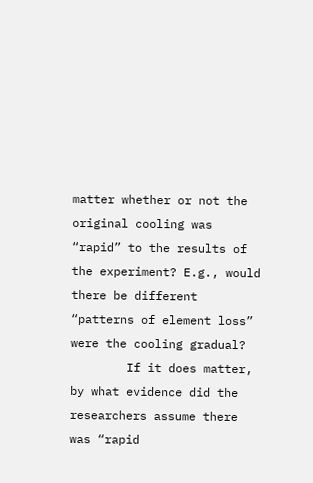matter whether or not the original cooling was “rapid” to the results of the experiment? E.g., would there be different “patterns of element loss” were the cooling gradual?
        If it does matter, by what evidence did the researchers assume there was “rapid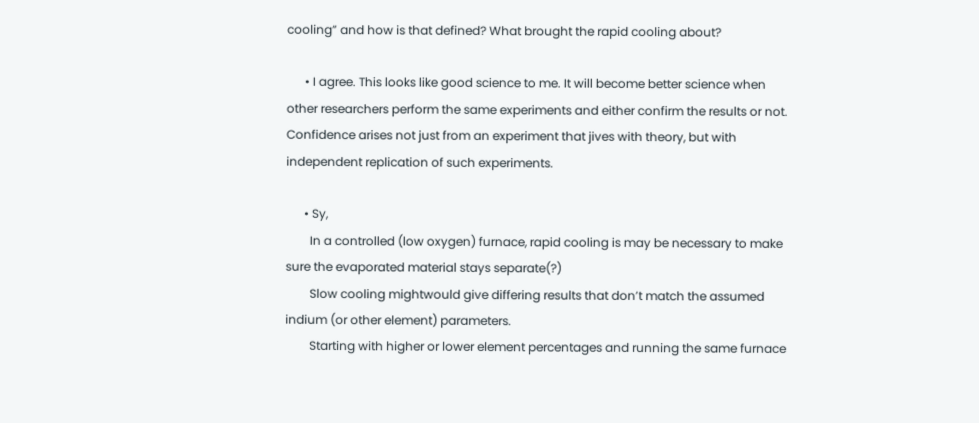cooling” and how is that defined? What brought the rapid cooling about?

      • I agree. This looks like good science to me. It will become better science when other researchers perform the same experiments and either confirm the results or not. Confidence arises not just from an experiment that jives with theory, but with independent replication of such experiments.

      • Sy,
        In a controlled (low oxygen) furnace, rapid cooling is may be necessary to make sure the evaporated material stays separate(?)
        Slow cooling mightwould give differing results that don’t match the assumed indium (or other element) parameters.
        Starting with higher or lower element percentages and running the same furnace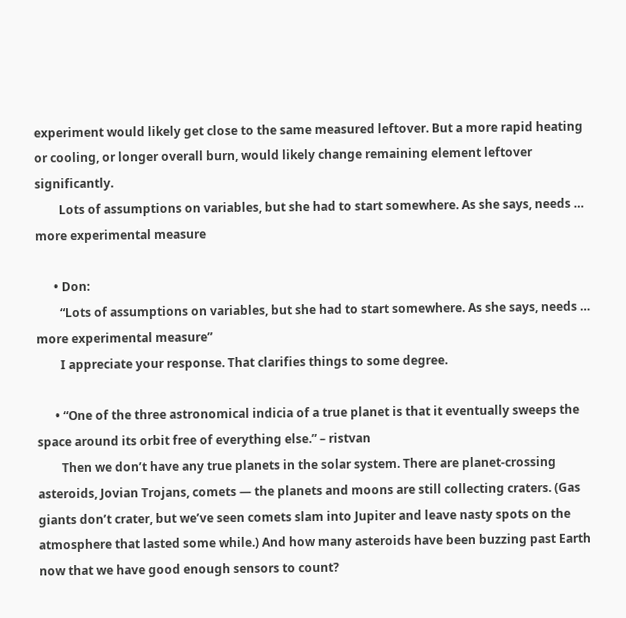experiment would likely get close to the same measured leftover. But a more rapid heating or cooling, or longer overall burn, would likely change remaining element leftover significantly.
        Lots of assumptions on variables, but she had to start somewhere. As she says, needs … more experimental measure

      • Don:
        “Lots of assumptions on variables, but she had to start somewhere. As she says, needs … more experimental measure”
        I appreciate your response. That clarifies things to some degree.

      • “One of the three astronomical indicia of a true planet is that it eventually sweeps the space around its orbit free of everything else.” – ristvan
        Then we don’t have any true planets in the solar system. There are planet-crossing asteroids, Jovian Trojans, comets — the planets and moons are still collecting craters. (Gas giants don’t crater, but we’ve seen comets slam into Jupiter and leave nasty spots on the atmosphere that lasted some while.) And how many asteroids have been buzzing past Earth now that we have good enough sensors to count?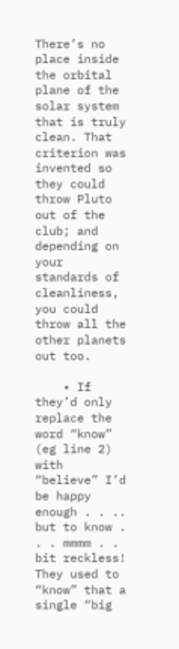There’s no place inside the orbital plane of the solar system that is truly clean. That criterion was invented so they could throw Pluto out of the club; and depending on your standards of cleanliness, you could throw all the other planets out too.

    • If they’d only replace the word “know” (eg line 2) with “believe” I’d be happy enough . . .. but to know . . . mmmm . . bit reckless! They used to “know” that a single “big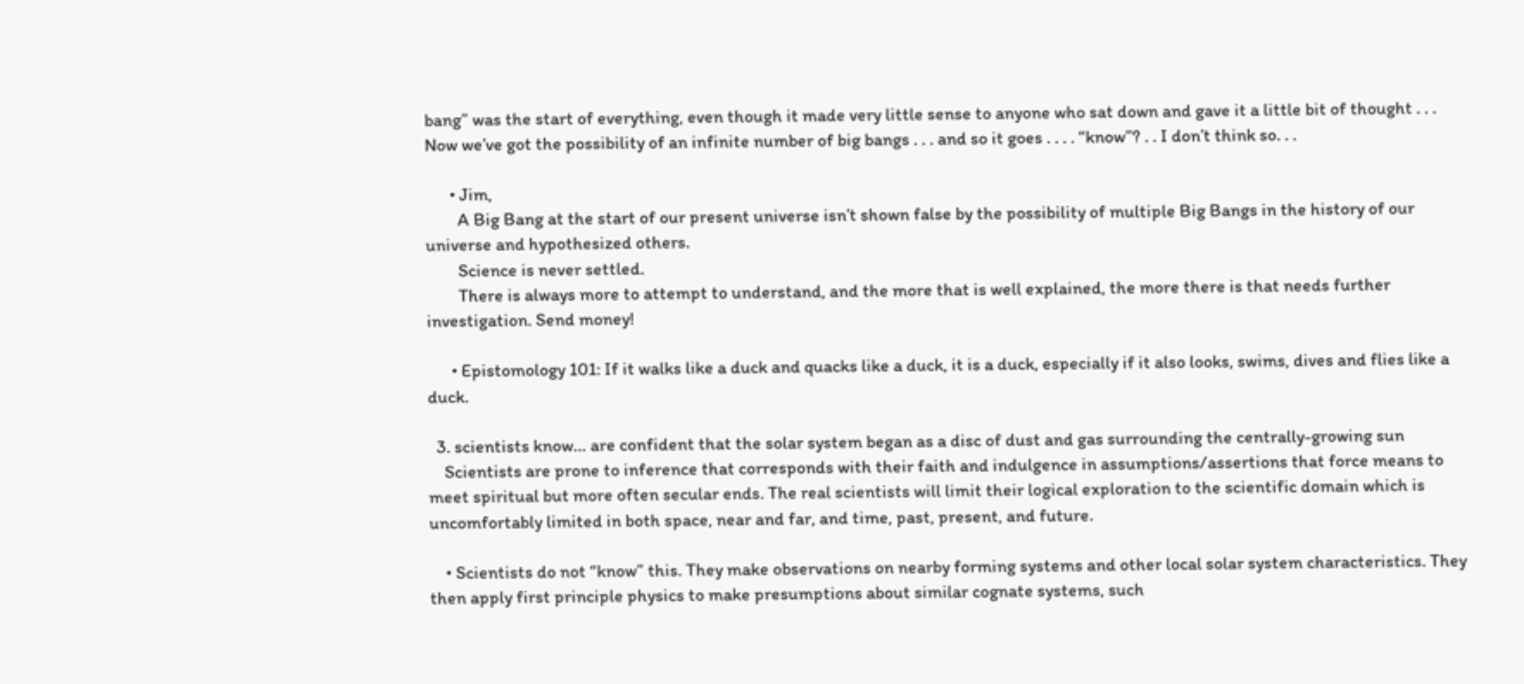bang” was the start of everything, even though it made very little sense to anyone who sat down and gave it a little bit of thought . . . Now we’ve got the possibility of an infinite number of big bangs . . . and so it goes . . . . “know”? . . I don’t think so. . .

      • Jim,
        A Big Bang at the start of our present universe isn’t shown false by the possibility of multiple Big Bangs in the history of our universe and hypothesized others.
        Science is never settled.
        There is always more to attempt to understand, and the more that is well explained, the more there is that needs further investigation. Send money!

      • Epistomology 101: If it walks like a duck and quacks like a duck, it is a duck, especially if it also looks, swims, dives and flies like a duck.

  3. scientists know… are confident that the solar system began as a disc of dust and gas surrounding the centrally-growing sun
    Scientists are prone to inference that corresponds with their faith and indulgence in assumptions/assertions that force means to meet spiritual but more often secular ends. The real scientists will limit their logical exploration to the scientific domain which is uncomfortably limited in both space, near and far, and time, past, present, and future.

    • Scientists do not “know” this. They make observations on nearby forming systems and other local solar system characteristics. They then apply first principle physics to make presumptions about similar cognate systems, such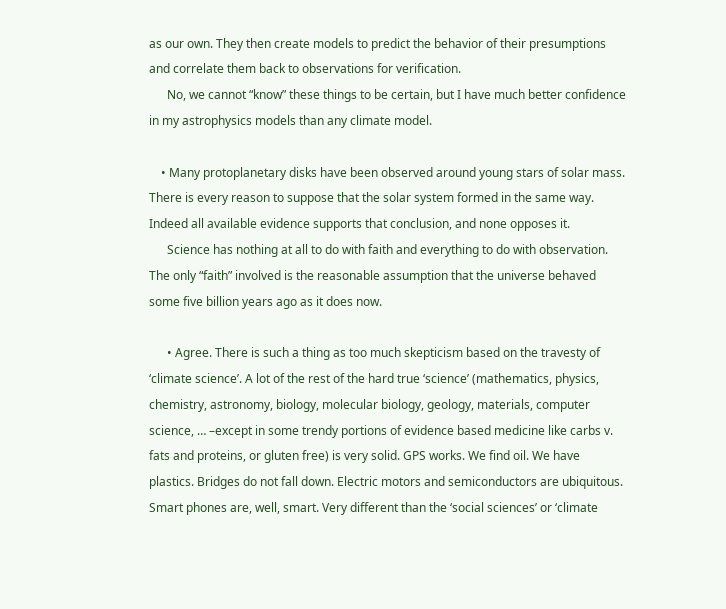as our own. They then create models to predict the behavior of their presumptions and correlate them back to observations for verification.
      No, we cannot “know” these things to be certain, but I have much better confidence in my astrophysics models than any climate model.

    • Many protoplanetary disks have been observed around young stars of solar mass. There is every reason to suppose that the solar system formed in the same way. Indeed all available evidence supports that conclusion, and none opposes it.
      Science has nothing at all to do with faith and everything to do with observation. The only “faith” involved is the reasonable assumption that the universe behaved some five billion years ago as it does now.

      • Agree. There is such a thing as too much skepticism based on the travesty of ‘climate science’. A lot of the rest of the hard true ‘science’ (mathematics, physics, chemistry, astronomy, biology, molecular biology, geology, materials, computer science, … –except in some trendy portions of evidence based medicine like carbs v. fats and proteins, or gluten free) is very solid. GPS works. We find oil. We have plastics. Bridges do not fall down. Electric motors and semiconductors are ubiquitous. Smart phones are, well, smart. Very different than the ‘social sciences’ or ‘climate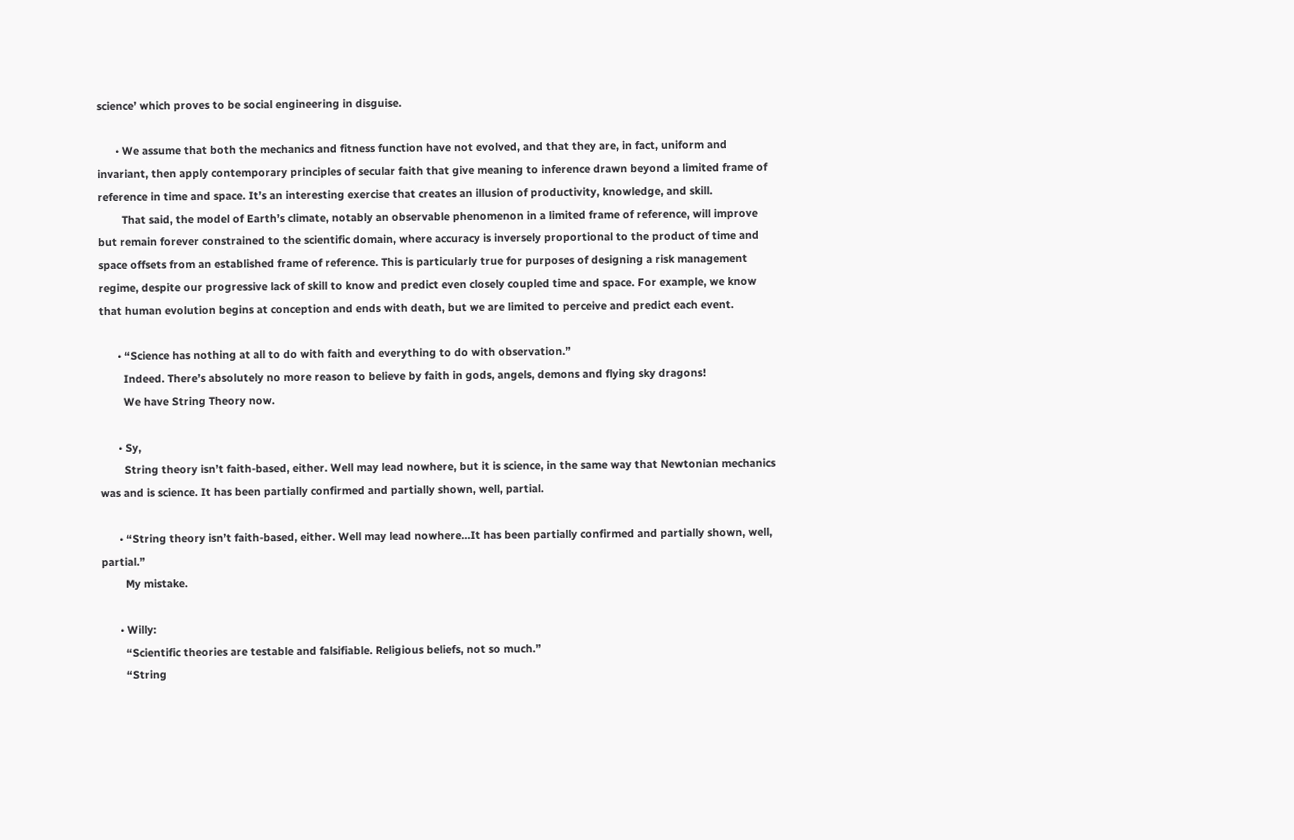science’ which proves to be social engineering in disguise.

      • We assume that both the mechanics and fitness function have not evolved, and that they are, in fact, uniform and invariant, then apply contemporary principles of secular faith that give meaning to inference drawn beyond a limited frame of reference in time and space. It’s an interesting exercise that creates an illusion of productivity, knowledge, and skill.
        That said, the model of Earth’s climate, notably an observable phenomenon in a limited frame of reference, will improve but remain forever constrained to the scientific domain, where accuracy is inversely proportional to the product of time and space offsets from an established frame of reference. This is particularly true for purposes of designing a risk management regime, despite our progressive lack of skill to know and predict even closely coupled time and space. For example, we know that human evolution begins at conception and ends with death, but we are limited to perceive and predict each event.

      • “Science has nothing at all to do with faith and everything to do with observation.”
        Indeed. There’s absolutely no more reason to believe by faith in gods, angels, demons and flying sky dragons!
        We have String Theory now.

      • Sy,
        String theory isn’t faith-based, either. Well may lead nowhere, but it is science, in the same way that Newtonian mechanics was and is science. It has been partially confirmed and partially shown, well, partial.

      • “String theory isn’t faith-based, either. Well may lead nowhere…It has been partially confirmed and partially shown, well, partial.”
        My mistake.

      • Willy:
        “Scientific theories are testable and falsifiable. Religious beliefs, not so much.”
        “String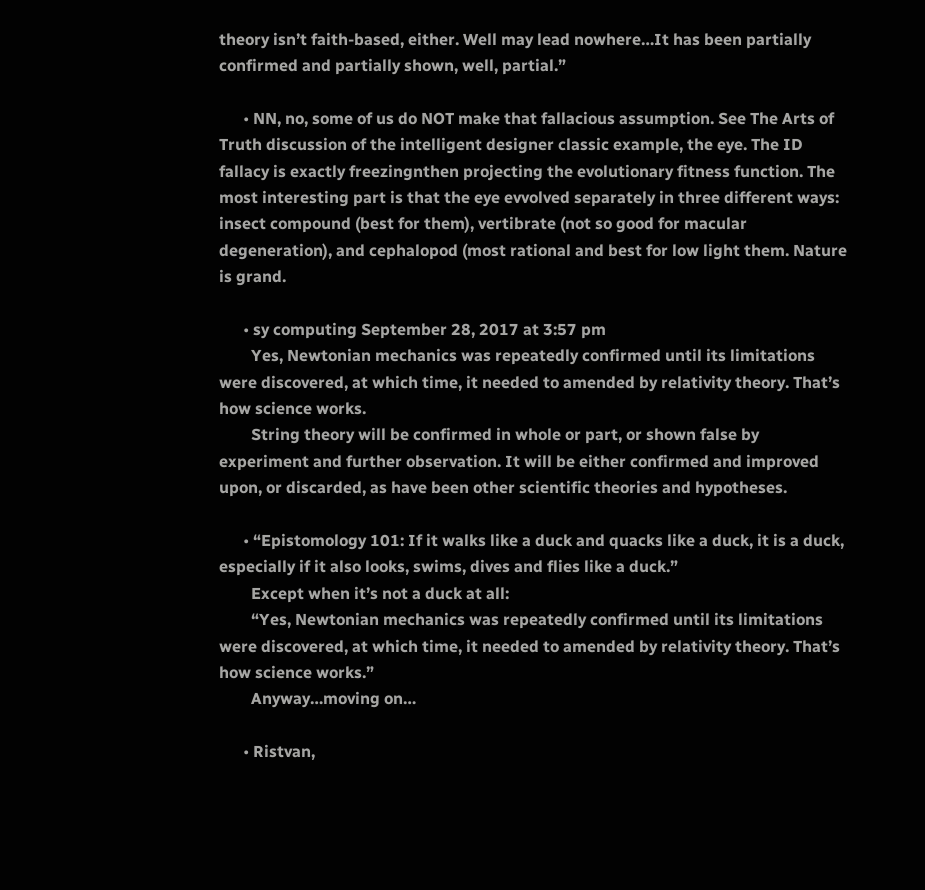theory isn’t faith-based, either. Well may lead nowhere…It has been partially confirmed and partially shown, well, partial.”

      • NN, no, some of us do NOT make that fallacious assumption. See The Arts of Truth discussion of the intelligent designer classic example, the eye. The ID fallacy is exactly freezingnthen projecting the evolutionary fitness function. The most interesting part is that the eye evvolved separately in three different ways: insect compound (best for them), vertibrate (not so good for macular degeneration), and cephalopod (most rational and best for low light them. Nature is grand.

      • sy computing September 28, 2017 at 3:57 pm
        Yes, Newtonian mechanics was repeatedly confirmed until its limitations were discovered, at which time, it needed to amended by relativity theory. That’s how science works.
        String theory will be confirmed in whole or part, or shown false by experiment and further observation. It will be either confirmed and improved upon, or discarded, as have been other scientific theories and hypotheses.

      • “Epistomology 101: If it walks like a duck and quacks like a duck, it is a duck, especially if it also looks, swims, dives and flies like a duck.”
        Except when it’s not a duck at all:
        “Yes, Newtonian mechanics was repeatedly confirmed until its limitations were discovered, at which time, it needed to amended by relativity theory. That’s how science works.”
        Anyway…moving on…

      • Ristvan,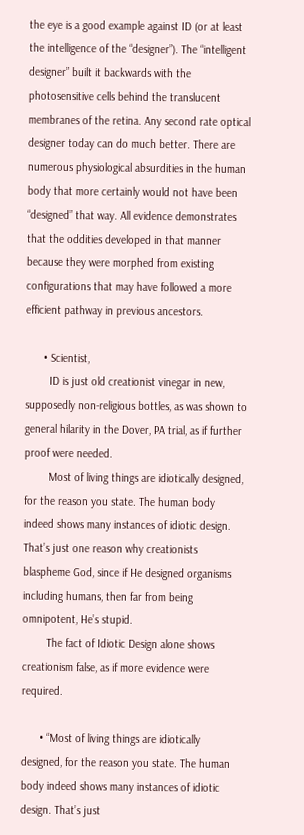the eye is a good example against ID (or at least the intelligence of the “designer”). The “intelligent designer” built it backwards with the photosensitive cells behind the translucent membranes of the retina. Any second rate optical designer today can do much better. There are numerous physiological absurdities in the human body that more certainly would not have been “designed” that way. All evidence demonstrates that the oddities developed in that manner because they were morphed from existing configurations that may have followed a more efficient pathway in previous ancestors.

      • Scientist,
        ID is just old creationist vinegar in new, supposedly non-religious bottles, as was shown to general hilarity in the Dover, PA trial, as if further proof were needed.
        Most of living things are idiotically designed, for the reason you state. The human body indeed shows many instances of idiotic design. That’s just one reason why creationists blaspheme God, since if He designed organisms including humans, then far from being omnipotent, He’s stupid.
        The fact of Idiotic Design alone shows creationism false, as if more evidence were required.

      • “Most of living things are idiotically designed, for the reason you state. The human body indeed shows many instances of idiotic design. That’s just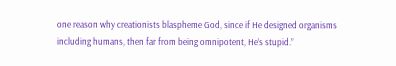one reason why creationists blaspheme God, since if He designed organisms including humans, then far from being omnipotent, He’s stupid.”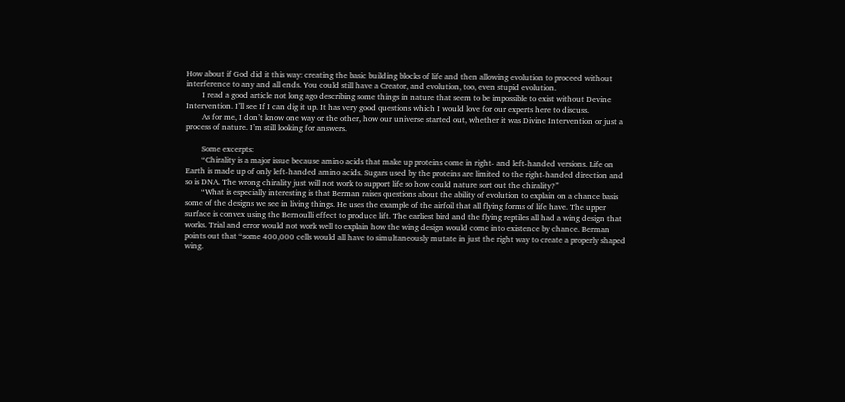How about if God did it this way: creating the basic building blocks of life and then allowing evolution to proceed without interference to any and all ends. You could still have a Creator, and evolution, too, even stupid evolution.
        I read a good article not long ago describing some things in nature that seem to be impossible to exist without Devine Intervention. I’ll see If I can dig it up. It has very good questions which I would love for our experts here to discuss.
        As for me, I don’t know one way or the other, how our universe started out, whether it was Divine Intervention or just a process of nature. I’m still looking for answers.

        Some excerpts:
        “Chirality is a major issue because amino acids that make up proteins come in right- and left-handed versions. Life on Earth is made up of only left-handed amino acids. Sugars used by the proteins are limited to the right-handed direction and so is DNA. The wrong chirality just will not work to support life so how could nature sort out the chirality?”
        “What is especially interesting is that Berman raises questions about the ability of evolution to explain on a chance basis some of the designs we see in living things. He uses the example of the airfoil that all flying forms of life have. The upper surface is convex using the Bernoulli effect to produce lift. The earliest bird and the flying reptiles all had a wing design that works. Trial and error would not work well to explain how the wing design would come into existence by chance. Berman points out that “some 400,000 cells would all have to simultaneously mutate in just the right way to create a properly shaped wing.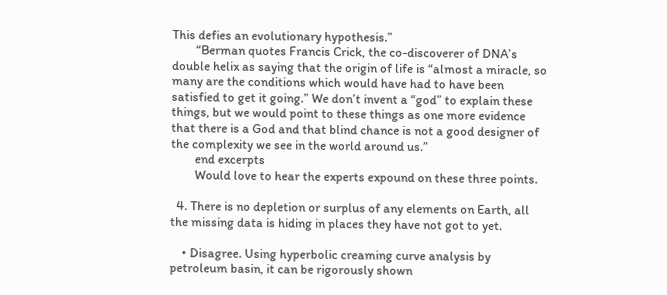This defies an evolutionary hypothesis.”
        “Berman quotes Francis Crick, the co-discoverer of DNA’s double helix as saying that the origin of life is “almost a miracle, so many are the conditions which would have had to have been satisfied to get it going.” We don’t invent a “god” to explain these things, but we would point to these things as one more evidence that there is a God and that blind chance is not a good designer of the complexity we see in the world around us.”
        end excerpts
        Would love to hear the experts expound on these three points.

  4. There is no depletion or surplus of any elements on Earth, all the missing data is hiding in places they have not got to yet.

    • Disagree. Using hyperbolic creaming curve analysis by petroleum basin, it can be rigorously shown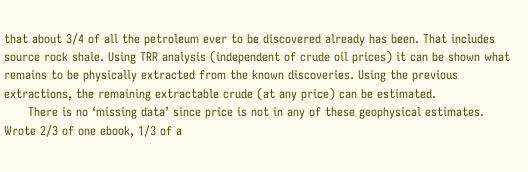that about 3/4 of all the petroleum ever to be discovered already has been. That includes source rock shale. Using TRR analysis (independent of crude oil prices) it can be shown what remains to be physically extracted from the known discoveries. Using the previous extractions, the remaining extractable crude (at any price) can be estimated.
      There is no ‘missing data’ since price is not in any of these geophysical estimates. Wrote 2/3 of one ebook, 1/3 of a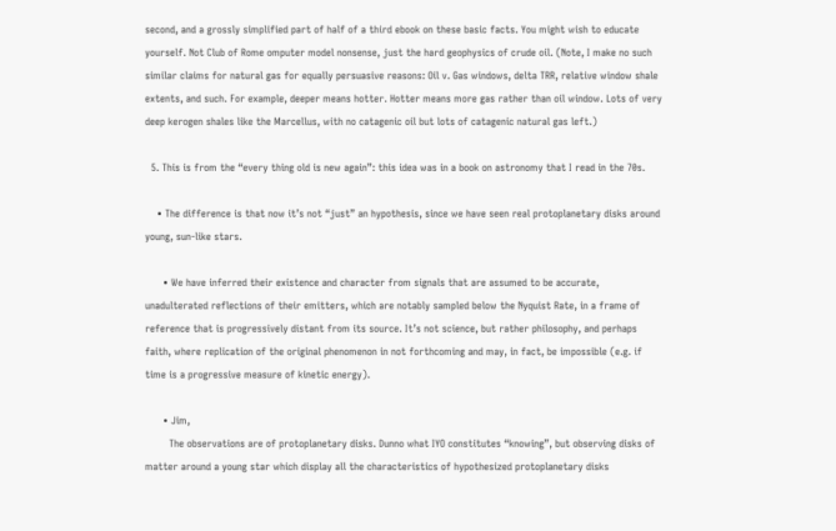second, and a grossly simplified part of half of a third ebook on these basic facts. You might wish to educate yourself. Not Club of Rome omputer model nonsense, just the hard geophysics of crude oil. (Note, I make no such similar claims for natural gas for equally persuasive reasons: Oil v. Gas windows, delta TRR, relative window shale extents, and such. For example, deeper means hotter. Hotter means more gas rather than oil window. Lots of very deep kerogen shales like the Marcellus, with no catagenic oil but lots of catagenic natural gas left.)

  5. This is from the “every thing old is new again”: this idea was in a book on astronomy that I read in the 70s.

    • The difference is that now it’s not “just” an hypothesis, since we have seen real protoplanetary disks around young, sun-like stars.

      • We have inferred their existence and character from signals that are assumed to be accurate, unadulterated reflections of their emitters, which are notably sampled below the Nyquist Rate, in a frame of reference that is progressively distant from its source. It’s not science, but rather philosophy, and perhaps faith, where replication of the original phenomenon in not forthcoming and may, in fact, be impossible (e.g. if time is a progressive measure of kinetic energy).

      • Jim,
        The observations are of protoplanetary disks. Dunno what IYO constitutes “knowing”, but observing disks of matter around a young star which display all the characteristics of hypothesized protoplanetary disks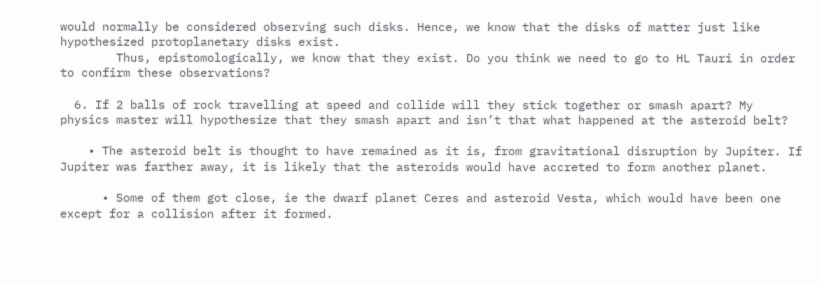would normally be considered observing such disks. Hence, we know that the disks of matter just like hypothesized protoplanetary disks exist.
        Thus, epistomologically, we know that they exist. Do you think we need to go to HL Tauri in order to confirm these observations?

  6. If 2 balls of rock travelling at speed and collide will they stick together or smash apart? My physics master will hypothesize that they smash apart and isn’t that what happened at the asteroid belt?

    • The asteroid belt is thought to have remained as it is, from gravitational disruption by Jupiter. If Jupiter was farther away, it is likely that the asteroids would have accreted to form another planet.

      • Some of them got close, ie the dwarf planet Ceres and asteroid Vesta, which would have been one except for a collision after it formed.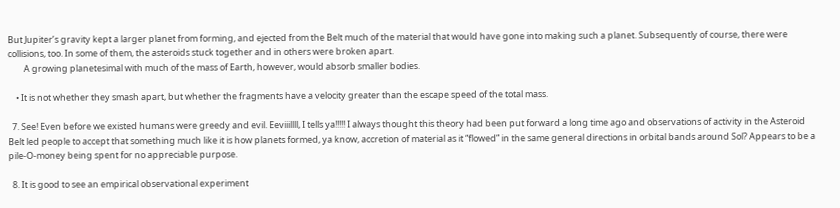But Jupiter’s gravity kept a larger planet from forming, and ejected from the Belt much of the material that would have gone into making such a planet. Subsequently of course, there were collisions, too. In some of them, the asteroids stuck together and in others were broken apart.
        A growing planetesimal with much of the mass of Earth, however, would absorb smaller bodies.

    • It is not whether they smash apart, but whether the fragments have a velocity greater than the escape speed of the total mass.

  7. See! Even before we existed humans were greedy and evil. Eeviiillll, I tells ya!!!!! I always thought this theory had been put forward a long time ago and observations of activity in the Asteroid Belt led people to accept that something much like it is how planets formed, ya know, accretion of material as it “flowed” in the same general directions in orbital bands around Sol? Appears to be a pile-O-money being spent for no appreciable purpose.

  8. It is good to see an empirical observational experiment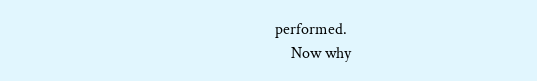performed.
    Now why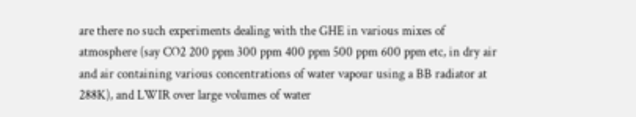are there no such experiments dealing with the GHE in various mixes of atmosphere (say CO2 200 ppm 300 ppm 400 ppm 500 ppm 600 ppm etc, in dry air and air containing various concentrations of water vapour using a BB radiator at 288K), and LWIR over large volumes of water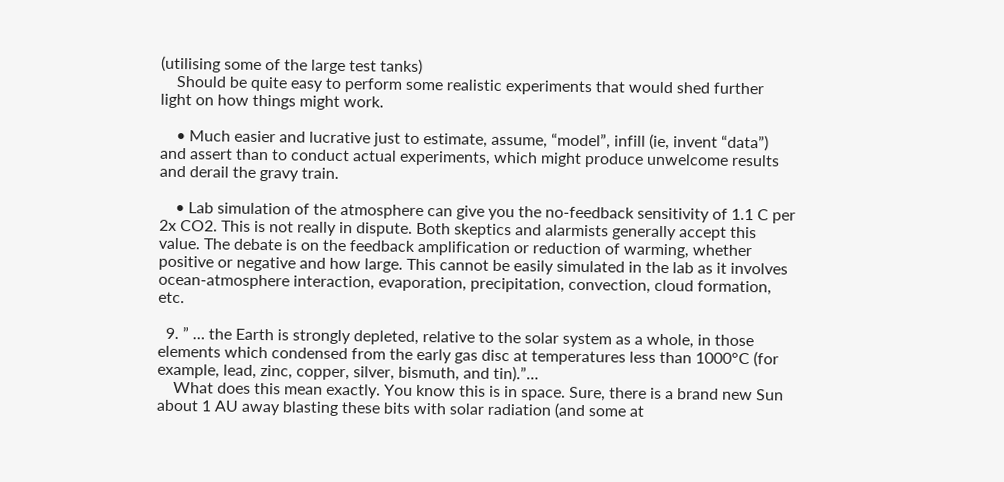(utilising some of the large test tanks)
    Should be quite easy to perform some realistic experiments that would shed further light on how things might work.

    • Much easier and lucrative just to estimate, assume, “model”, infill (ie, invent “data”) and assert than to conduct actual experiments, which might produce unwelcome results and derail the gravy train.

    • Lab simulation of the atmosphere can give you the no-feedback sensitivity of 1.1 C per 2x CO2. This is not really in dispute. Both skeptics and alarmists generally accept this value. The debate is on the feedback amplification or reduction of warming, whether positive or negative and how large. This cannot be easily simulated in the lab as it involves ocean-atmosphere interaction, evaporation, precipitation, convection, cloud formation, etc.

  9. ” … the Earth is strongly depleted, relative to the solar system as a whole, in those elements which condensed from the early gas disc at temperatures less than 1000°C (for example, lead, zinc, copper, silver, bismuth, and tin).”…
    What does this mean exactly. You know this is in space. Sure, there is a brand new Sun about 1 AU away blasting these bits with solar radiation (and some at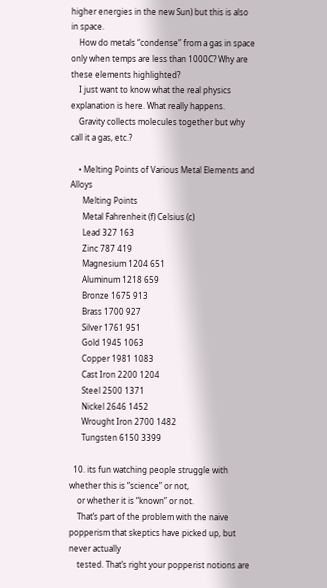higher energies in the new Sun) but this is also in space.
    How do metals “condense” from a gas in space only when temps are less than 1000C? Why are these elements highlighted?
    I just want to know what the real physics explanation is here. What really happens.
    Gravity collects molecules together but why call it a gas, etc.?

    • Melting Points of Various Metal Elements and Alloys
      Melting Points
      Metal Fahrenheit (f) Celsius (c)
      Lead 327 163
      Zinc 787 419
      Magnesium 1204 651
      Aluminum 1218 659
      Bronze 1675 913
      Brass 1700 927
      Silver 1761 951
      Gold 1945 1063
      Copper 1981 1083
      Cast Iron 2200 1204
      Steel 2500 1371
      Nickel 2646 1452
      Wrought Iron 2700 1482
      Tungsten 6150 3399

  10. its fun watching people struggle with whether this is “science” or not,
    or whether it is “known” or not.
    That’s part of the problem with the naive popperism that skeptics have picked up, but never actually
    tested. That’s right your popperist notions are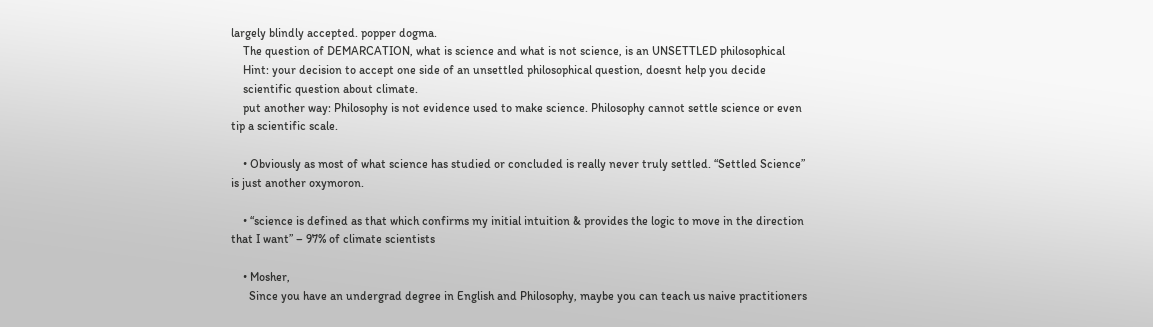largely blindly accepted. popper dogma.
    The question of DEMARCATION, what is science and what is not science, is an UNSETTLED philosophical
    Hint: your decision to accept one side of an unsettled philosophical question, doesnt help you decide
    scientific question about climate.
    put another way: Philosophy is not evidence used to make science. Philosophy cannot settle science or even tip a scientific scale.

    • Obviously as most of what science has studied or concluded is really never truly settled. “Settled Science” is just another oxymoron.

    • “science is defined as that which confirms my initial intuition & provides the logic to move in the direction that I want” – 97% of climate scientists

    • Mosher,
      Since you have an undergrad degree in English and Philosophy, maybe you can teach us naive practitioners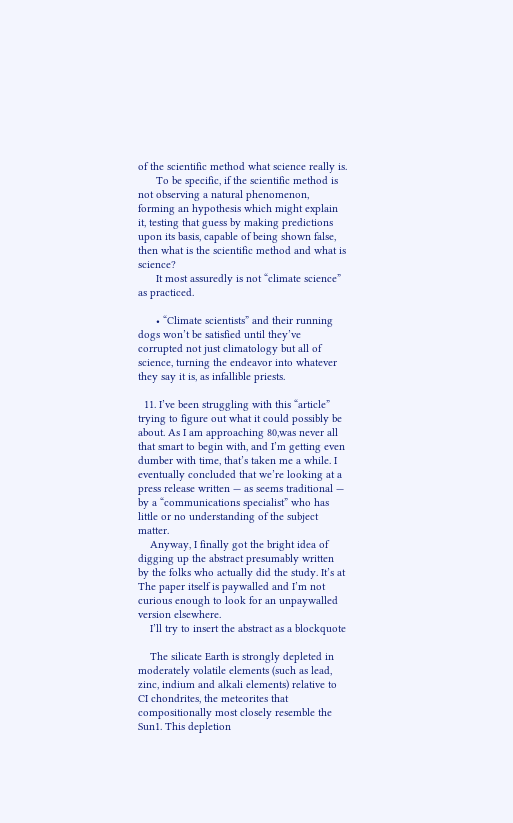of the scientific method what science really is.
      To be specific, if the scientific method is not observing a natural phenomenon, forming an hypothesis which might explain it, testing that guess by making predictions upon its basis, capable of being shown false, then what is the scientific method and what is science?
      It most assuredly is not “climate science” as practiced.

      • “Climate scientists” and their running dogs won’t be satisfied until they’ve corrupted not just climatology but all of science, turning the endeavor into whatever they say it is, as infallible priests.

  11. I’ve been struggling with this “article” trying to figure out what it could possibly be about. As I am approaching 80,was never all that smart to begin with, and I’m getting even dumber with time, that’s taken me a while. I eventually concluded that we’re looking at a press release written — as seems traditional — by a “communications specialist” who has little or no understanding of the subject matter.
    Anyway, I finally got the bright idea of digging up the abstract presumably written by the folks who actually did the study. It’s at The paper itself is paywalled and I’m not curious enough to look for an unpaywalled version elsewhere.
    I’ll try to insert the abstract as a blockquote

    The silicate Earth is strongly depleted in moderately volatile elements (such as lead, zinc, indium and alkali elements) relative to CI chondrites, the meteorites that compositionally most closely resemble the Sun1. This depletion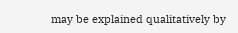may be explained qualitatively by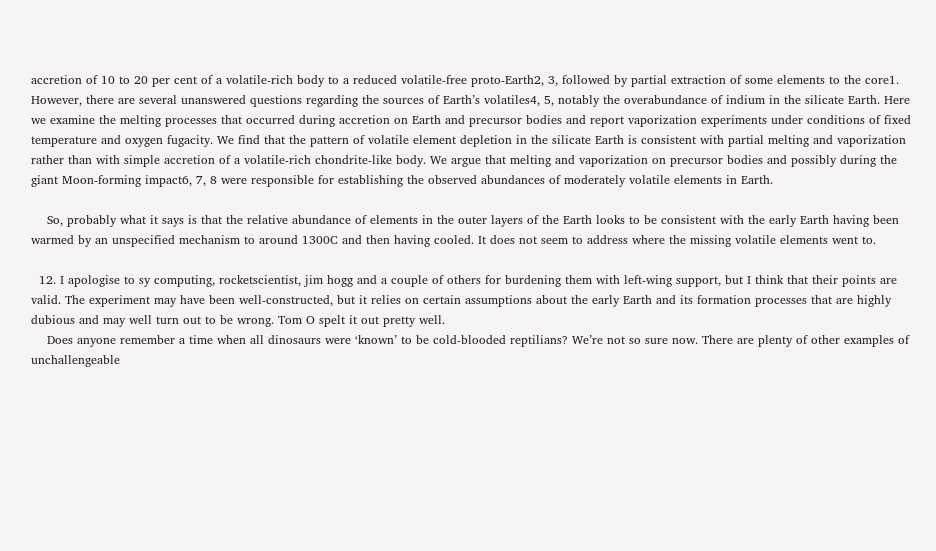accretion of 10 to 20 per cent of a volatile-rich body to a reduced volatile-free proto-Earth2, 3, followed by partial extraction of some elements to the core1. However, there are several unanswered questions regarding the sources of Earth’s volatiles4, 5, notably the overabundance of indium in the silicate Earth. Here we examine the melting processes that occurred during accretion on Earth and precursor bodies and report vaporization experiments under conditions of fixed temperature and oxygen fugacity. We find that the pattern of volatile element depletion in the silicate Earth is consistent with partial melting and vaporization rather than with simple accretion of a volatile-rich chondrite-like body. We argue that melting and vaporization on precursor bodies and possibly during the giant Moon-forming impact6, 7, 8 were responsible for establishing the observed abundances of moderately volatile elements in Earth.

    So, probably what it says is that the relative abundance of elements in the outer layers of the Earth looks to be consistent with the early Earth having been warmed by an unspecified mechanism to around 1300C and then having cooled. It does not seem to address where the missing volatile elements went to.

  12. I apologise to sy computing, rocketscientist, jim hogg and a couple of others for burdening them with left-wing support, but I think that their points are valid. The experiment may have been well-constructed, but it relies on certain assumptions about the early Earth and its formation processes that are highly dubious and may well turn out to be wrong. Tom O spelt it out pretty well.
    Does anyone remember a time when all dinosaurs were ‘known’ to be cold-blooded reptilians? We’re not so sure now. There are plenty of other examples of unchallengeable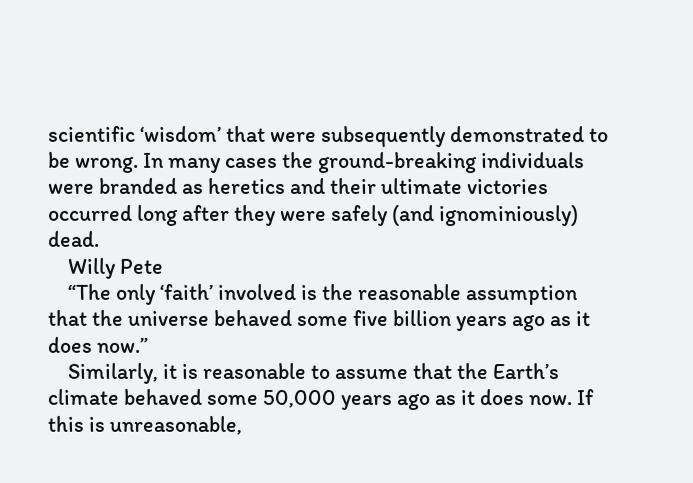scientific ‘wisdom’ that were subsequently demonstrated to be wrong. In many cases the ground-breaking individuals were branded as heretics and their ultimate victories occurred long after they were safely (and ignominiously) dead.
    Willy Pete
    “The only ‘faith’ involved is the reasonable assumption that the universe behaved some five billion years ago as it does now.”
    Similarly, it is reasonable to assume that the Earth’s climate behaved some 50,000 years ago as it does now. If this is unreasonable,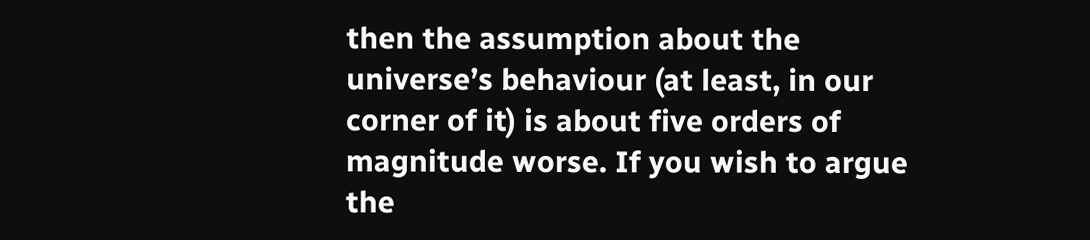then the assumption about the universe’s behaviour (at least, in our corner of it) is about five orders of magnitude worse. If you wish to argue the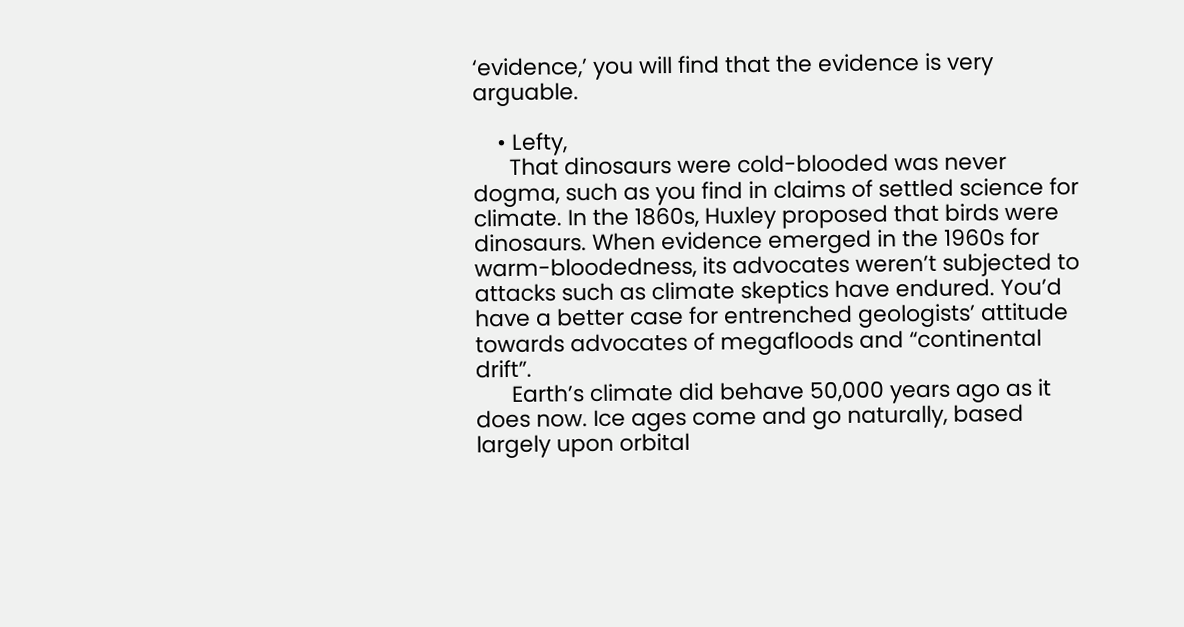‘evidence,’ you will find that the evidence is very arguable.

    • Lefty,
      That dinosaurs were cold-blooded was never dogma, such as you find in claims of settled science for climate. In the 1860s, Huxley proposed that birds were dinosaurs. When evidence emerged in the 1960s for warm-bloodedness, its advocates weren’t subjected to attacks such as climate skeptics have endured. You’d have a better case for entrenched geologists’ attitude towards advocates of megafloods and “continental drift”.
      Earth’s climate did behave 50,000 years ago as it does now. Ice ages come and go naturally, based largely upon orbital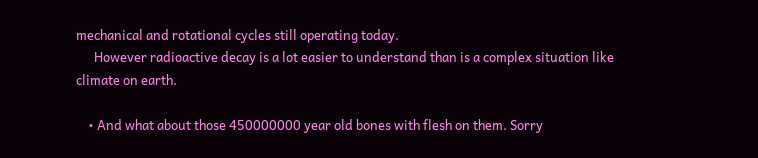mechanical and rotational cycles still operating today.
      However radioactive decay is a lot easier to understand than is a complex situation like climate on earth.

    • And what about those 450000000 year old bones with flesh on them. Sorry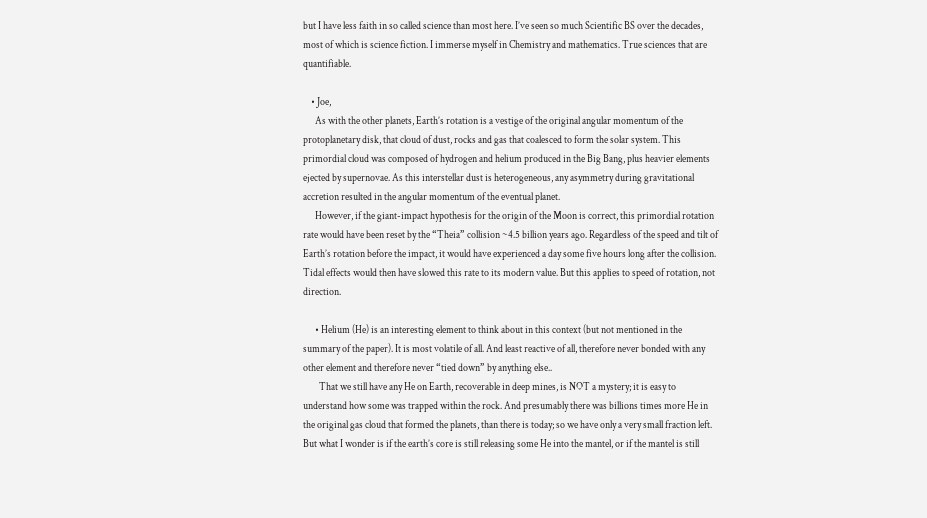but I have less faith in so called science than most here. I’ve seen so much Scientific BS over the decades, most of which is science fiction. I immerse myself in Chemistry and mathematics. True sciences that are quantifiable.

    • Joe,
      As with the other planets, Earth’s rotation is a vestige of the original angular momentum of the protoplanetary disk, that cloud of dust, rocks and gas that coalesced to form the solar system. This primordial cloud was composed of hydrogen and helium produced in the Big Bang, plus heavier elements ejected by supernovae. As this interstellar dust is heterogeneous, any asymmetry during gravitational accretion resulted in the angular momentum of the eventual planet.
      However, if the giant-impact hypothesis for the origin of the Moon is correct, this primordial rotation rate would have been reset by the “Theia” collision ~4.5 billion years ago. Regardless of the speed and tilt of Earth’s rotation before the impact, it would have experienced a day some five hours long after the collision. Tidal effects would then have slowed this rate to its modern value. But this applies to speed of rotation, not direction.

      • Helium (He) is an interesting element to think about in this context (but not mentioned in the summary of the paper). It is most volatile of all. And least reactive of all, therefore never bonded with any other element and therefore never “tied down” by anything else..
        That we still have any He on Earth, recoverable in deep mines, is NOT a mystery; it is easy to understand how some was trapped within the rock. And presumably there was billions times more He in the original gas cloud that formed the planets, than there is today; so we have only a very small fraction left. But what I wonder is if the earth’s core is still releasing some He into the mantel, or if the mantel is still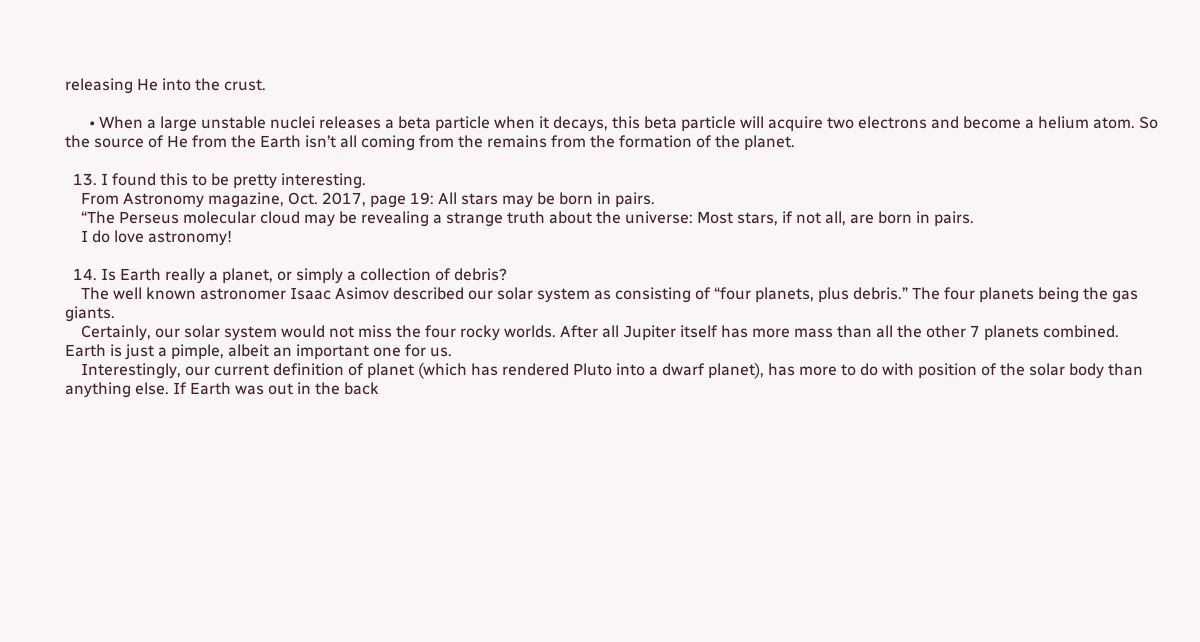releasing He into the crust.

      • When a large unstable nuclei releases a beta particle when it decays, this beta particle will acquire two electrons and become a helium atom. So the source of He from the Earth isn’t all coming from the remains from the formation of the planet.

  13. I found this to be pretty interesting.
    From Astronomy magazine, Oct. 2017, page 19: All stars may be born in pairs.
    “The Perseus molecular cloud may be revealing a strange truth about the universe: Most stars, if not all, are born in pairs.
    I do love astronomy!

  14. Is Earth really a planet, or simply a collection of debris?
    The well known astronomer Isaac Asimov described our solar system as consisting of “four planets, plus debris.” The four planets being the gas giants.
    Certainly, our solar system would not miss the four rocky worlds. After all Jupiter itself has more mass than all the other 7 planets combined. Earth is just a pimple, albeit an important one for us.
    Interestingly, our current definition of planet (which has rendered Pluto into a dwarf planet), has more to do with position of the solar body than anything else. If Earth was out in the back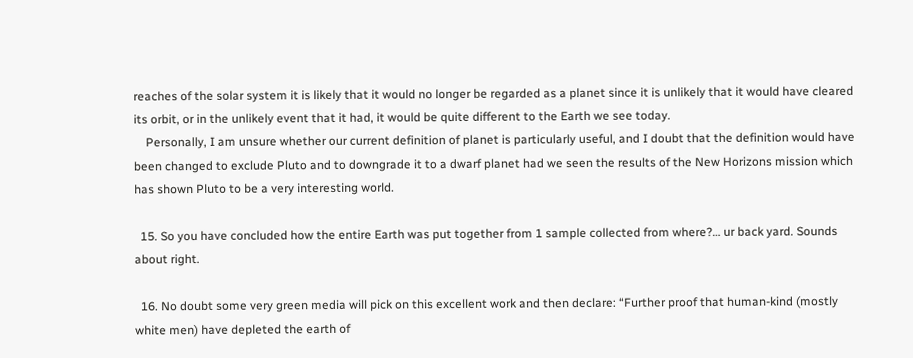reaches of the solar system it is likely that it would no longer be regarded as a planet since it is unlikely that it would have cleared its orbit, or in the unlikely event that it had, it would be quite different to the Earth we see today.
    Personally, I am unsure whether our current definition of planet is particularly useful, and I doubt that the definition would have been changed to exclude Pluto and to downgrade it to a dwarf planet had we seen the results of the New Horizons mission which has shown Pluto to be a very interesting world.

  15. So you have concluded how the entire Earth was put together from 1 sample collected from where?… ur back yard. Sounds about right.

  16. No doubt some very green media will pick on this excellent work and then declare: “Further proof that human-kind (mostly white men) have depleted the earth of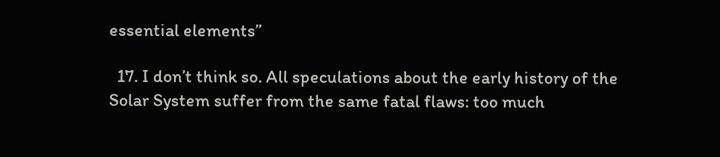essential elements”

  17. I don’t think so. All speculations about the early history of the Solar System suffer from the same fatal flaws: too much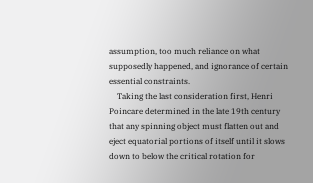assumption, too much reliance on what supposedly happened, and ignorance of certain essential constraints.
    Taking the last consideration first, Henri Poincare determined in the late 19th century that any spinning object must flatten out and eject equatorial portions of itself until it slows down to below the critical rotation for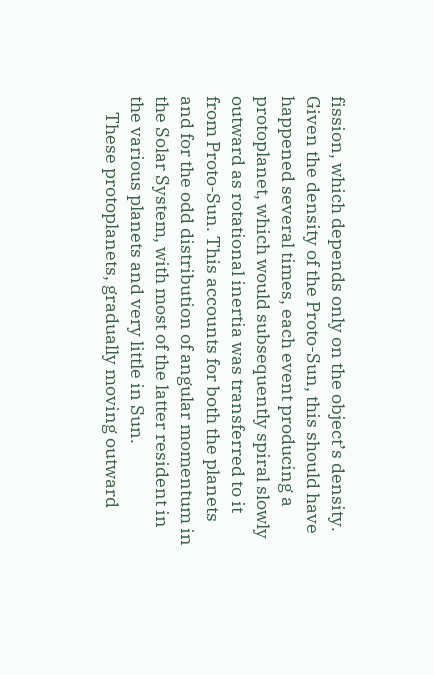fission, which depends only on the object’s density. Given the density of the Proto-Sun, this should have happened several times, each event producing a protoplanet, which would subsequently spiral slowly outward as rotational inertia was transferred to it from Proto-Sun. This accounts for both the planets and for the odd distribution of angular momentum in the Solar System, with most of the latter resident in the various planets and very little in Sun.
    These protoplanets, gradually moving outward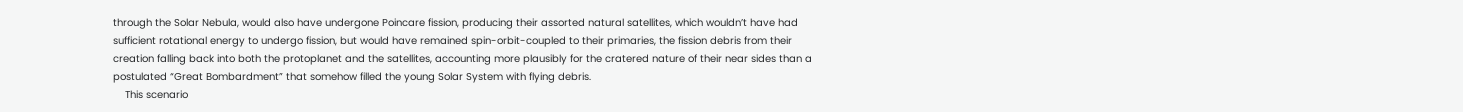through the Solar Nebula, would also have undergone Poincare fission, producing their assorted natural satellites, which wouldn’t have had sufficient rotational energy to undergo fission, but would have remained spin-orbit-coupled to their primaries, the fission debris from their creation falling back into both the protoplanet and the satellites, accounting more plausibly for the cratered nature of their near sides than a postulated “Great Bombardment” that somehow filled the young Solar System with flying debris.
    This scenario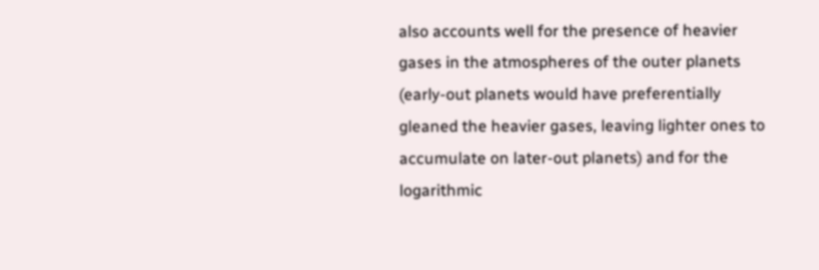also accounts well for the presence of heavier gases in the atmospheres of the outer planets (early-out planets would have preferentially gleaned the heavier gases, leaving lighter ones to accumulate on later-out planets) and for the logarithmic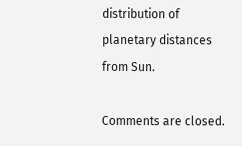distribution of planetary distances from Sun.

Comments are closed.